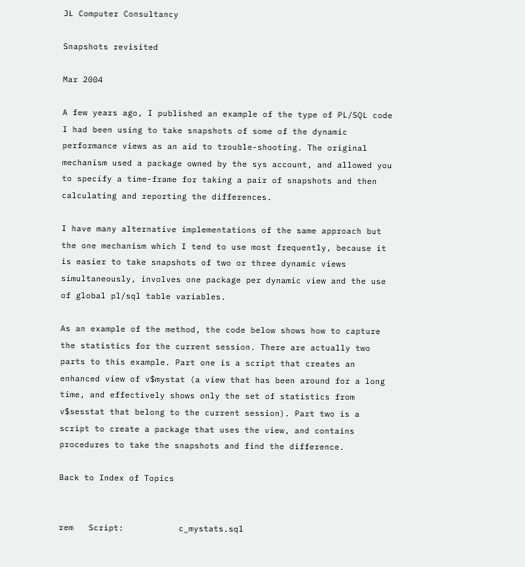JL Computer Consultancy

Snapshots revisited

Mar 2004

A few years ago, I published an example of the type of PL/SQL code I had been using to take snapshots of some of the dynamic performance views as an aid to trouble-shooting. The original mechanism used a package owned by the sys account, and allowed you to specify a time-frame for taking a pair of snapshots and then calculating and reporting the differences.

I have many alternative implementations of the same approach but the one mechanism which I tend to use most frequently, because it is easier to take snapshots of two or three dynamic views simultaneously, involves one package per dynamic view and the use of global pl/sql table variables.

As an example of the method, the code below shows how to capture the statistics for the current session. There are actually two parts to this example. Part one is a script that creates an enhanced view of v$mystat (a view that has been around for a long time, and effectively shows only the set of statistics from v$sesstat that belong to the current session). Part two is a script to create a package that uses the view, and contains procedures to take the snapshots and find the difference.

Back to Index of Topics


rem   Script:           c_mystats.sql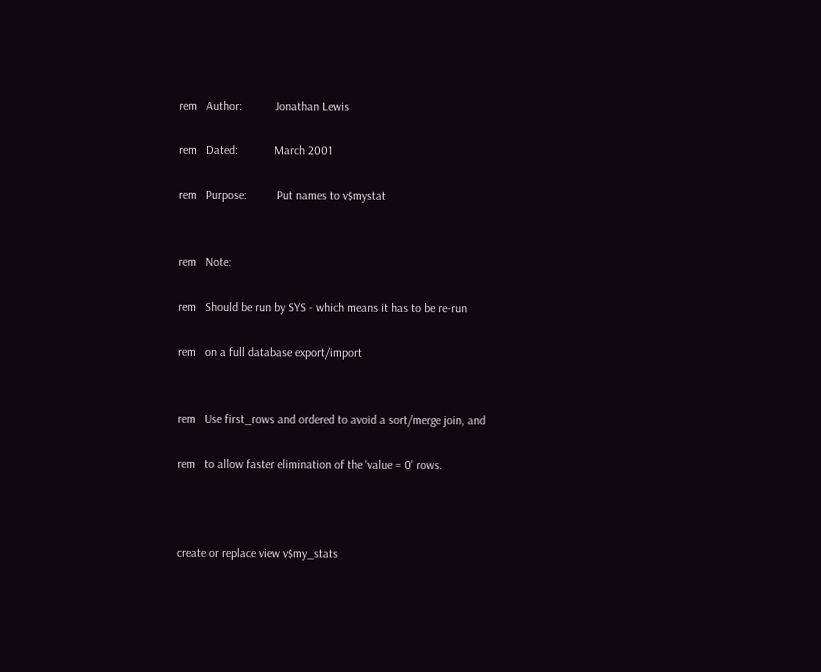rem   Author:           Jonathan Lewis

rem   Dated:            March 2001

rem   Purpose:          Put names to v$mystat


rem   Note:

rem   Should be run by SYS - which means it has to be re-run

rem   on a full database export/import


rem   Use first_rows and ordered to avoid a sort/merge join, and

rem   to allow faster elimination of the 'value = 0' rows.



create or replace view v$my_stats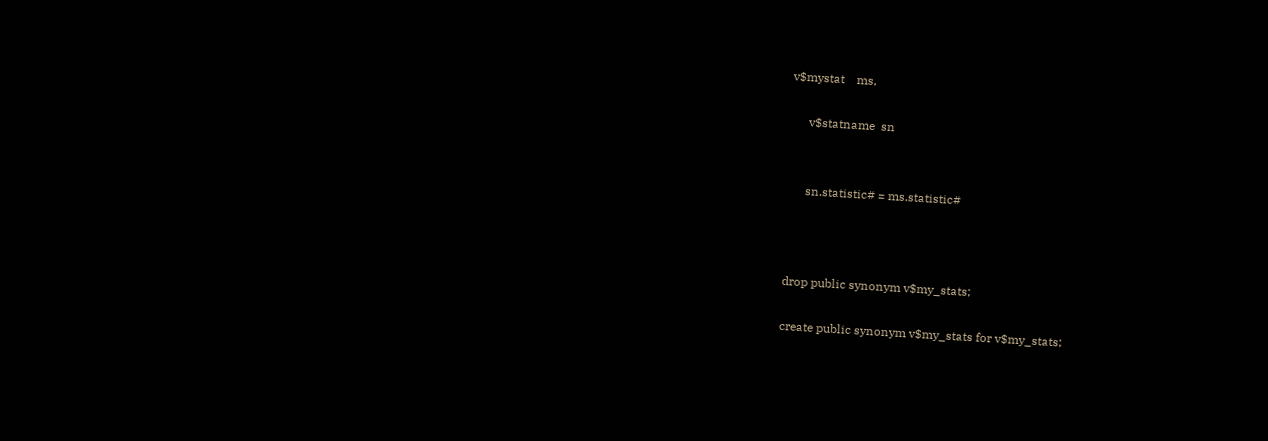v$mystat    ms,

      v$statname  sn


      sn.statistic# = ms.statistic#



drop public synonym v$my_stats;

create public synonym v$my_stats for v$my_stats;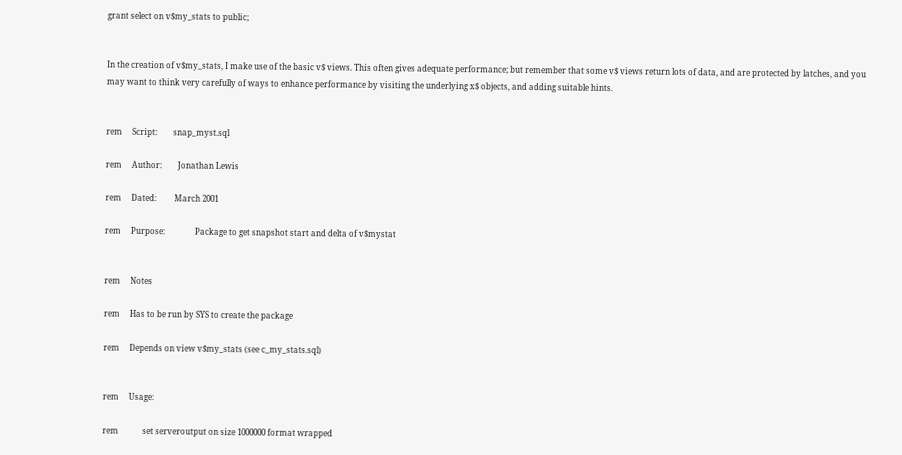grant select on v$my_stats to public;


In the creation of v$my_stats, I make use of the basic v$ views. This often gives adequate performance; but remember that some v$ views return lots of data, and are protected by latches, and you may want to think very carefully of ways to enhance performance by visiting the underlying x$ objects, and adding suitable hints.


rem     Script:        snap_myst.sql

rem     Author:        Jonathan Lewis

rem     Dated:         March 2001

rem     Purpose:               Package to get snapshot start and delta of v$mystat


rem     Notes

rem     Has to be run by SYS to create the package

rem     Depends on view v$my_stats (see c_my_stats.sql)


rem     Usage:

rem            set serveroutput on size 1000000 format wrapped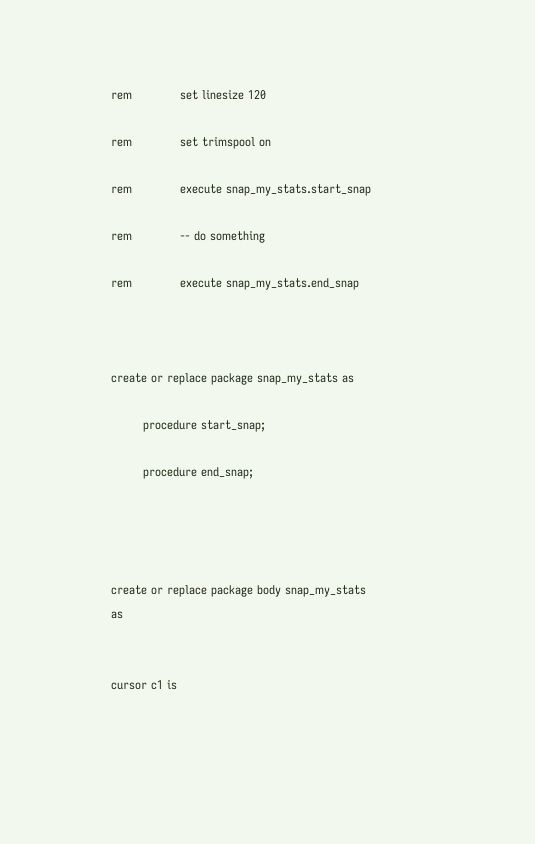rem            set linesize 120

rem            set trimspool on

rem            execute snap_my_stats.start_snap

rem            -- do something

rem            execute snap_my_stats.end_snap



create or replace package snap_my_stats as

        procedure start_snap;

        procedure end_snap;




create or replace package body snap_my_stats as


cursor c1 is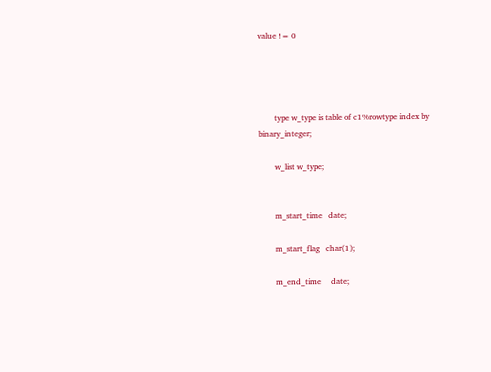value != 0




        type w_type is table of c1%rowtype index by binary_integer;

        w_list w_type;


        m_start_time   date;

        m_start_flag   char(1);

        m_end_time     date;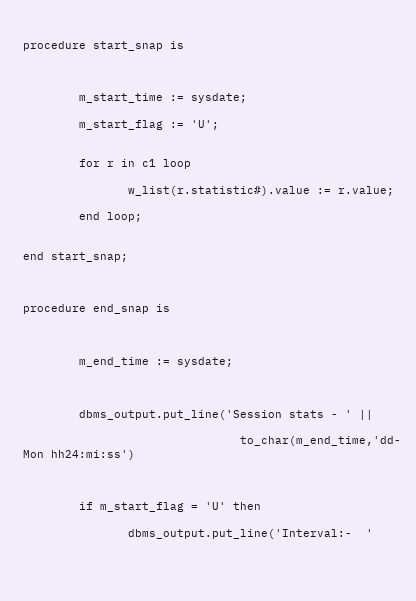procedure start_snap is



        m_start_time := sysdate;

        m_start_flag := 'U';


        for r in c1 loop

               w_list(r.statistic#).value := r.value;

        end loop;


end start_snap;



procedure end_snap is



        m_end_time := sysdate;



        dbms_output.put_line('Session stats - ' ||

                               to_char(m_end_time,'dd-Mon hh24:mi:ss')



        if m_start_flag = 'U' then

               dbms_output.put_line('Interval:-  '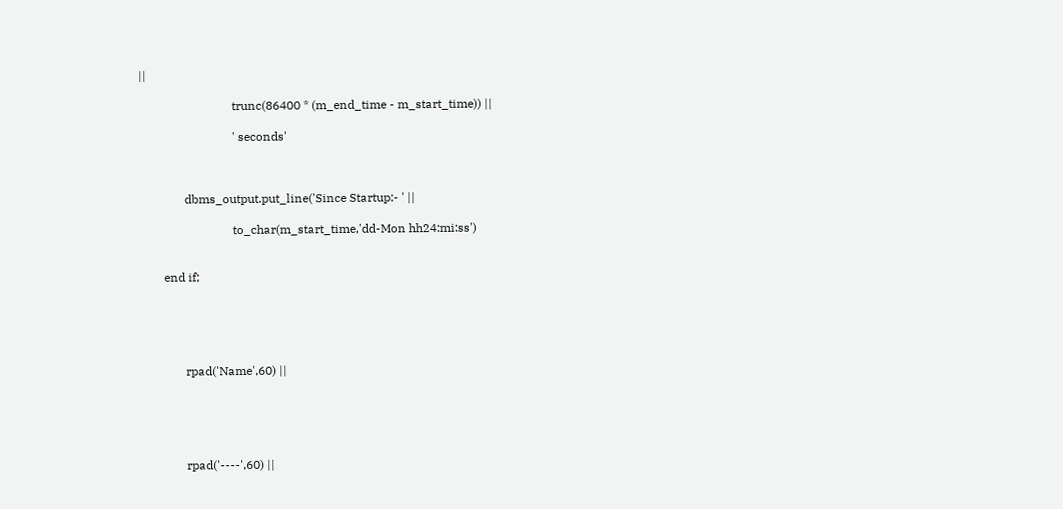||

                               trunc(86400 * (m_end_time - m_start_time)) ||

                               ' seconds'



               dbms_output.put_line('Since Startup:- ' ||

                               to_char(m_start_time,'dd-Mon hh24:mi:ss')


        end if;





               rpad('Name',60) ||





               rpad('----',60) ||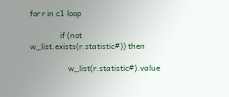for r in c1 loop

               if (not w_list.exists(r.statistic#)) then

                   w_list(r.statistic#).value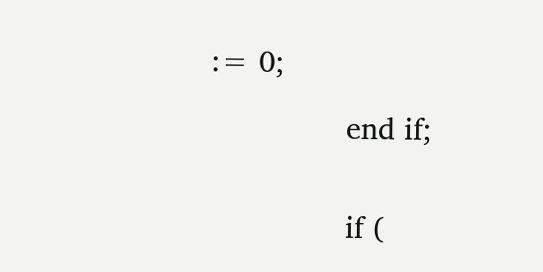:= 0;

               end if;


               if (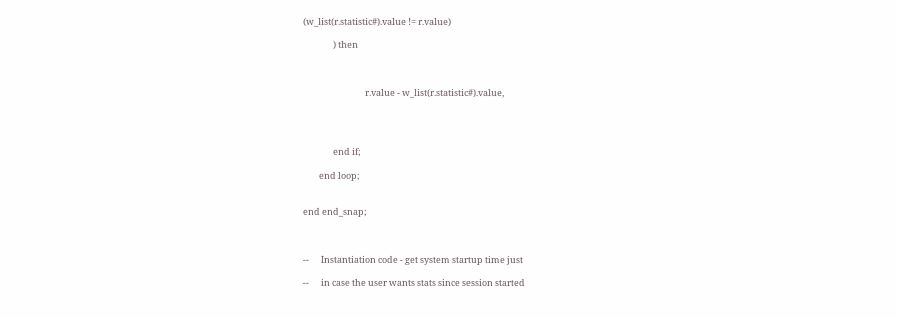(w_list(r.statistic#).value != r.value)

               ) then



                               r.value - w_list(r.statistic#).value,




               end if;

        end loop;


end end_snap;



--      Instantiation code - get system startup time just

--      in case the user wants stats since session started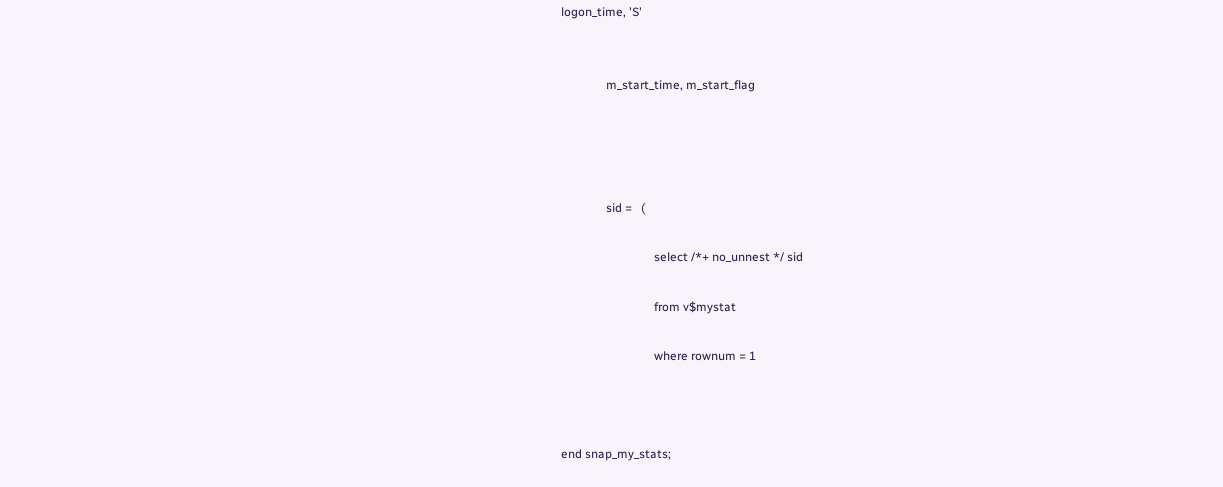logon_time, 'S'


               m_start_time, m_start_flag




               sid =   (

                               select /*+ no_unnest */ sid

                               from v$mystat

                               where rownum = 1



end snap_my_stats;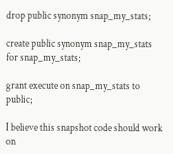drop public synonym snap_my_stats;

create public synonym snap_my_stats for snap_my_stats;

grant execute on snap_my_stats to public;

I believe this snapshot code should work on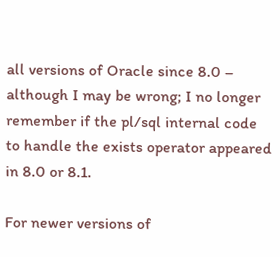all versions of Oracle since 8.0 – although I may be wrong; I no longer remember if the pl/sql internal code to handle the exists operator appeared in 8.0 or 8.1.

For newer versions of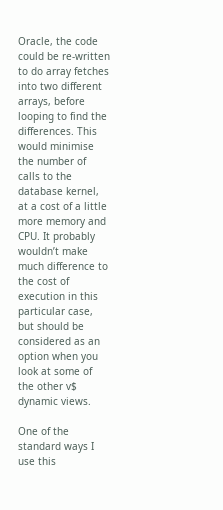Oracle, the code could be re-written to do array fetches into two different arrays, before looping to find the differences. This would minimise the number of calls to the database kernel, at a cost of a little more memory and CPU. It probably wouldn’t make much difference to the cost of execution in this particular case, but should be considered as an option when you look at some of the other v$ dynamic views.

One of the standard ways I use this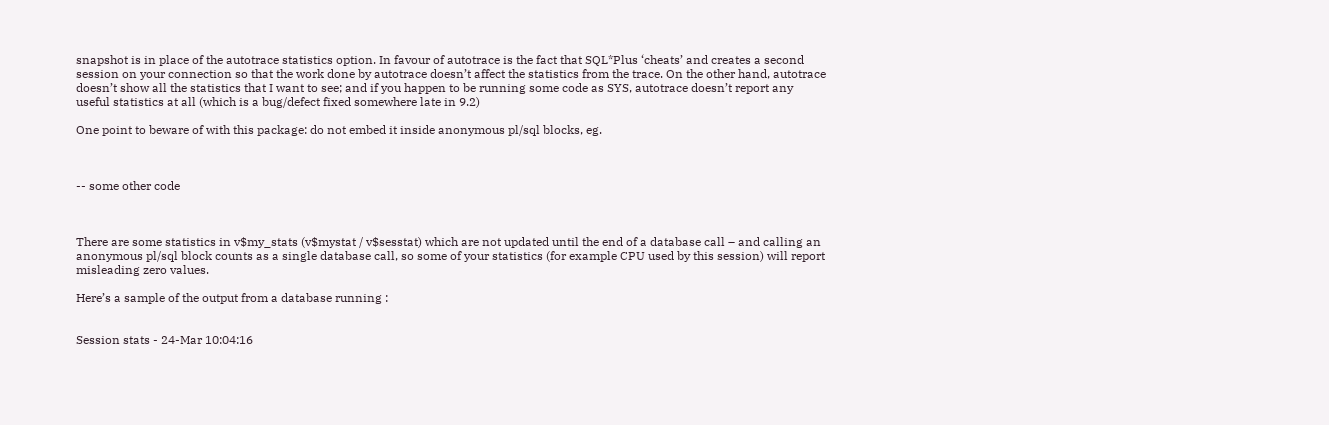snapshot is in place of the autotrace statistics option. In favour of autotrace is the fact that SQL*Plus ‘cheats’ and creates a second session on your connection so that the work done by autotrace doesn’t affect the statistics from the trace. On the other hand, autotrace doesn’t show all the statistics that I want to see; and if you happen to be running some code as SYS, autotrace doesn’t report any useful statistics at all (which is a bug/defect fixed somewhere late in 9.2)

One point to beware of with this package: do not embed it inside anonymous pl/sql blocks, eg.



-- some other code



There are some statistics in v$my_stats (v$mystat / v$sesstat) which are not updated until the end of a database call – and calling an anonymous pl/sql block counts as a single database call, so some of your statistics (for example CPU used by this session) will report misleading zero values.

Here’s a sample of the output from a database running :


Session stats - 24-Mar 10:04:16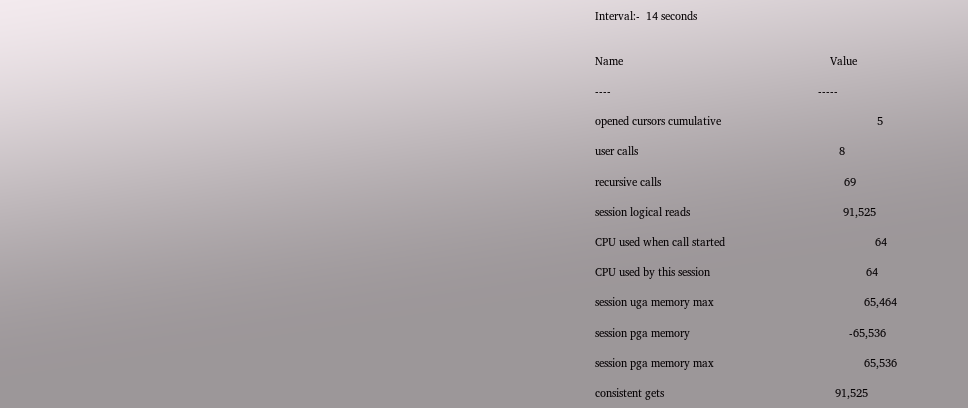Interval:-  14 seconds


Name                                                                     Value

----                                                                     -----

opened cursors cumulative                                                    5

user calls                                                                   8

recursive calls                                                             69

session logical reads                                                   91,525

CPU used when call started                                                  64

CPU used by this session                                                    64

session uga memory max                                                  65,464

session pga memory                                                     -65,536

session pga memory max                                                  65,536

consistent gets                                                         91,525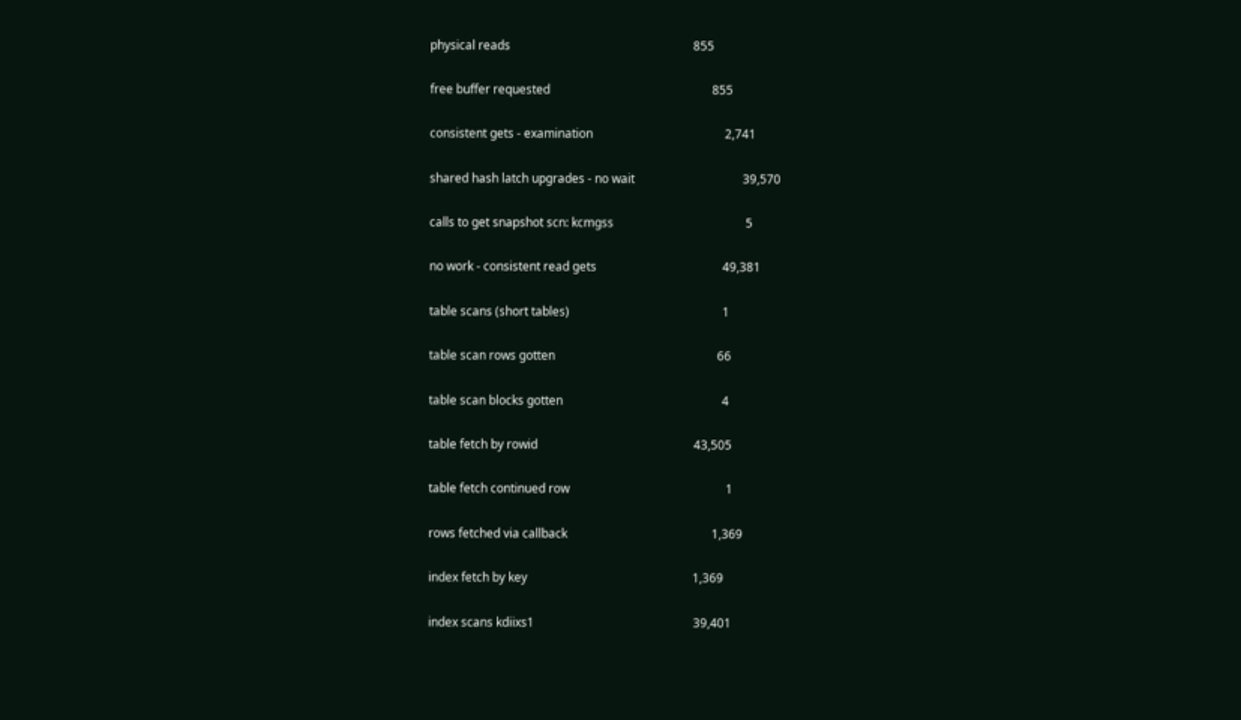physical reads                                                             855

free buffer requested                                                      855

consistent gets - examination                                            2,741

shared hash latch upgrades - no wait                                    39,570

calls to get snapshot scn: kcmgss                                            5

no work - consistent read gets                                          49,381

table scans (short tables)                                                   1

table scan rows gotten                                                      66

table scan blocks gotten                                                     4

table fetch by rowid                                                    43,505

table fetch continued row                                                    1

rows fetched via callback                                                1,369

index fetch by key                                                       1,369

index scans kdiixs1                                                     39,401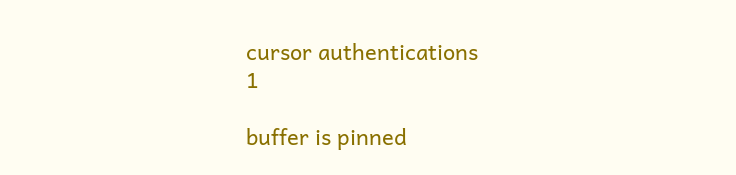cursor authentications                                                       1

buffer is pinned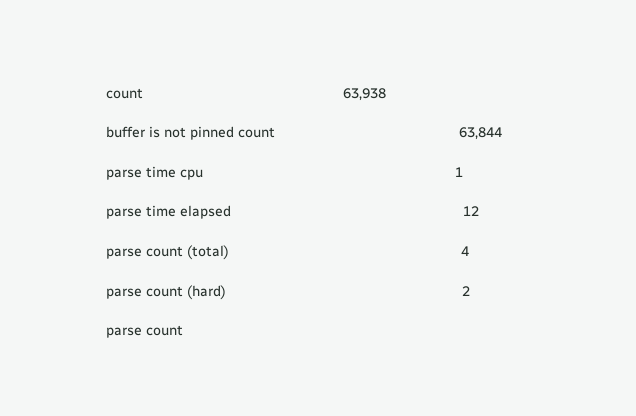count                                                  63,938

buffer is not pinned count                                              63,844

parse time cpu                                                               1

parse time elapsed                                                          12

parse count (total)                                                          4

parse count (hard)                                                           2

parse count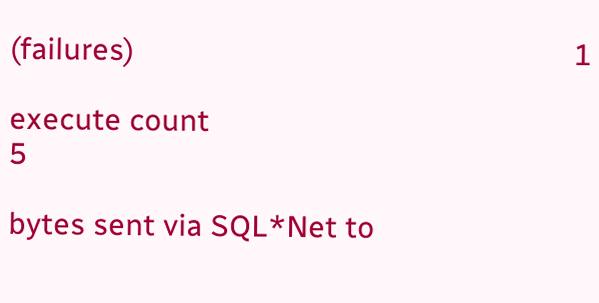(failures)                                                       1

execute count                                                                5

bytes sent via SQL*Net to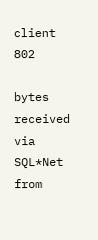client                                           802

bytes received via SQL*Net from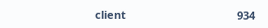client                                     934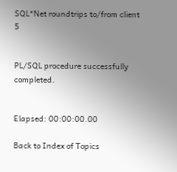SQL*Net roundtrips to/from client                                            5


PL/SQL procedure successfully completed.


Elapsed: 00:00:00.00

Back to Index of Topics